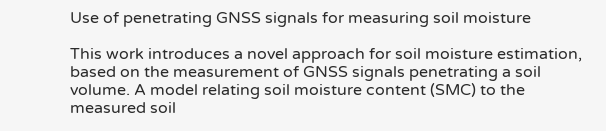Use of penetrating GNSS signals for measuring soil moisture

This work introduces a novel approach for soil moisture estimation, based on the measurement of GNSS signals penetrating a soil volume. A model relating soil moisture content (SMC) to the measured soil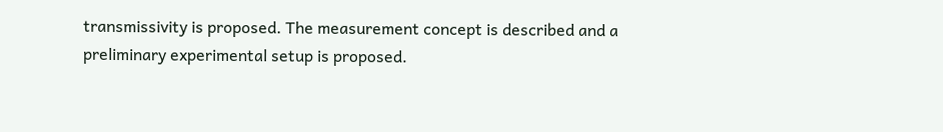transmissivity is proposed. The measurement concept is described and a preliminary experimental setup is proposed.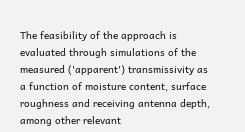The feasibility of the approach is evaluated through simulations of the measured ('apparent') transmissivity as a function of moisture content, surface roughness and receiving antenna depth, among other relevant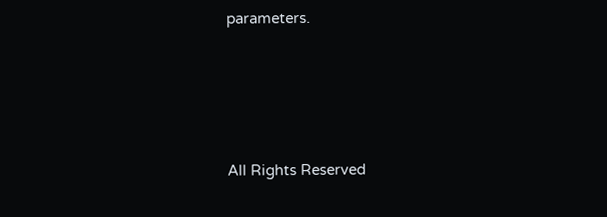parameters.




All Rights Reserved